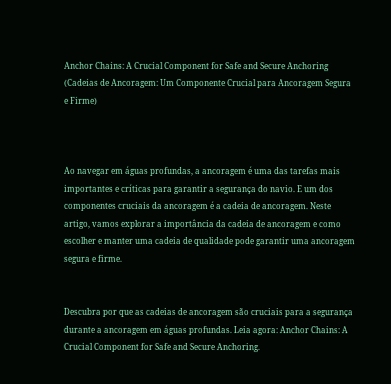Anchor Chains: A Crucial Component for Safe and Secure Anchoring (Cadeias de Ancoragem: Um Componente Crucial para Ancoragem Segura e Firme)



Ao navegar em águas profundas, a ancoragem é uma das tarefas mais importantes e críticas para garantir a segurança do navio. E um dos componentes cruciais da ancoragem é a cadeia de ancoragem. Neste artigo, vamos explorar a importância da cadeia de ancoragem e como escolher e manter uma cadeia de qualidade pode garantir uma ancoragem segura e firme.


Descubra por que as cadeias de ancoragem são cruciais para a segurança durante a ancoragem em águas profundas. Leia agora: Anchor Chains: A Crucial Component for Safe and Secure Anchoring.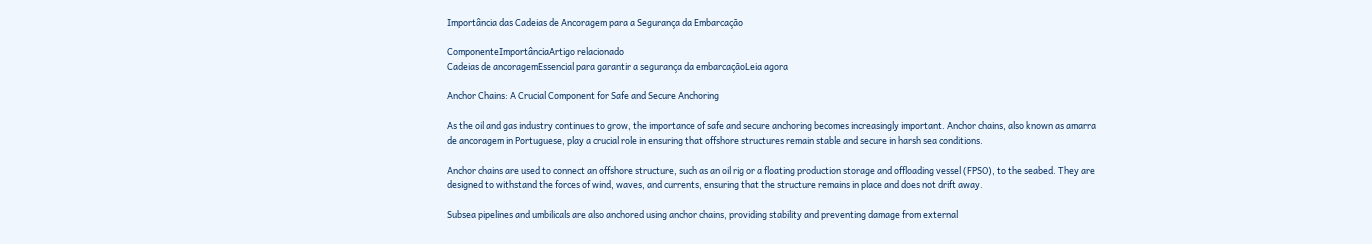Importância das Cadeias de Ancoragem para a Segurança da Embarcação

ComponenteImportânciaArtigo relacionado
Cadeias de ancoragemEssencial para garantir a segurança da embarcaçãoLeia agora

Anchor Chains: A Crucial Component for Safe and Secure Anchoring

As the oil and gas industry continues to grow, the importance of safe and secure anchoring becomes increasingly important. Anchor chains, also known as amarra de ancoragem in Portuguese, play a crucial role in ensuring that offshore structures remain stable and secure in harsh sea conditions.

Anchor chains are used to connect an offshore structure, such as an oil rig or a floating production storage and offloading vessel (FPSO), to the seabed. They are designed to withstand the forces of wind, waves, and currents, ensuring that the structure remains in place and does not drift away.

Subsea pipelines and umbilicals are also anchored using anchor chains, providing stability and preventing damage from external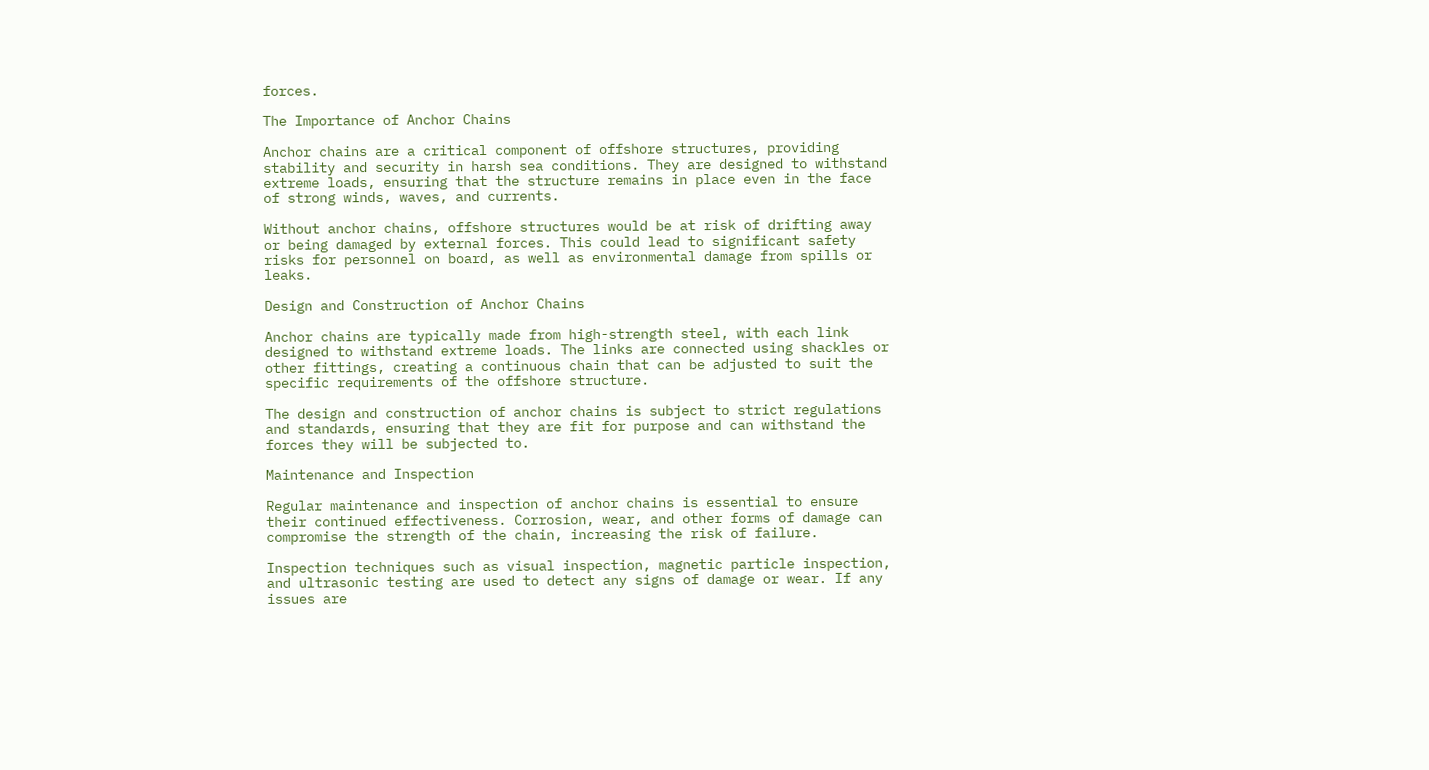forces.

The Importance of Anchor Chains

Anchor chains are a critical component of offshore structures, providing stability and security in harsh sea conditions. They are designed to withstand extreme loads, ensuring that the structure remains in place even in the face of strong winds, waves, and currents.

Without anchor chains, offshore structures would be at risk of drifting away or being damaged by external forces. This could lead to significant safety risks for personnel on board, as well as environmental damage from spills or leaks.

Design and Construction of Anchor Chains

Anchor chains are typically made from high-strength steel, with each link designed to withstand extreme loads. The links are connected using shackles or other fittings, creating a continuous chain that can be adjusted to suit the specific requirements of the offshore structure.

The design and construction of anchor chains is subject to strict regulations and standards, ensuring that they are fit for purpose and can withstand the forces they will be subjected to.

Maintenance and Inspection

Regular maintenance and inspection of anchor chains is essential to ensure their continued effectiveness. Corrosion, wear, and other forms of damage can compromise the strength of the chain, increasing the risk of failure.

Inspection techniques such as visual inspection, magnetic particle inspection, and ultrasonic testing are used to detect any signs of damage or wear. If any issues are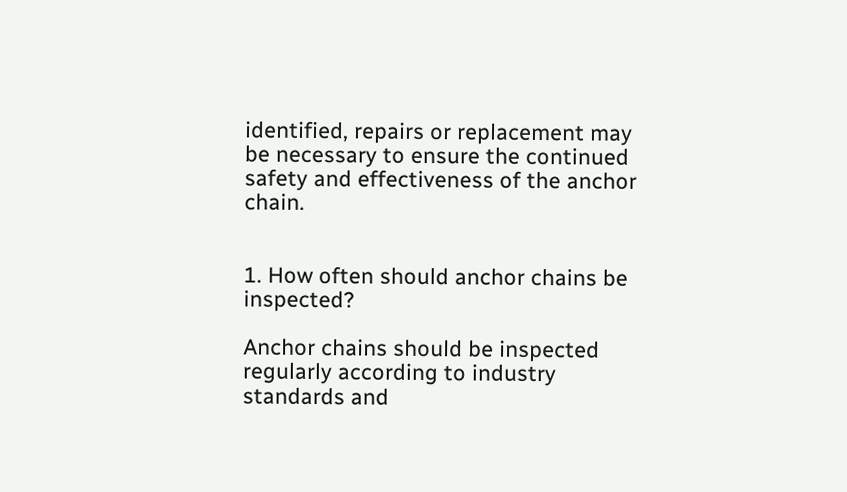identified, repairs or replacement may be necessary to ensure the continued safety and effectiveness of the anchor chain.


1. How often should anchor chains be inspected?

Anchor chains should be inspected regularly according to industry standards and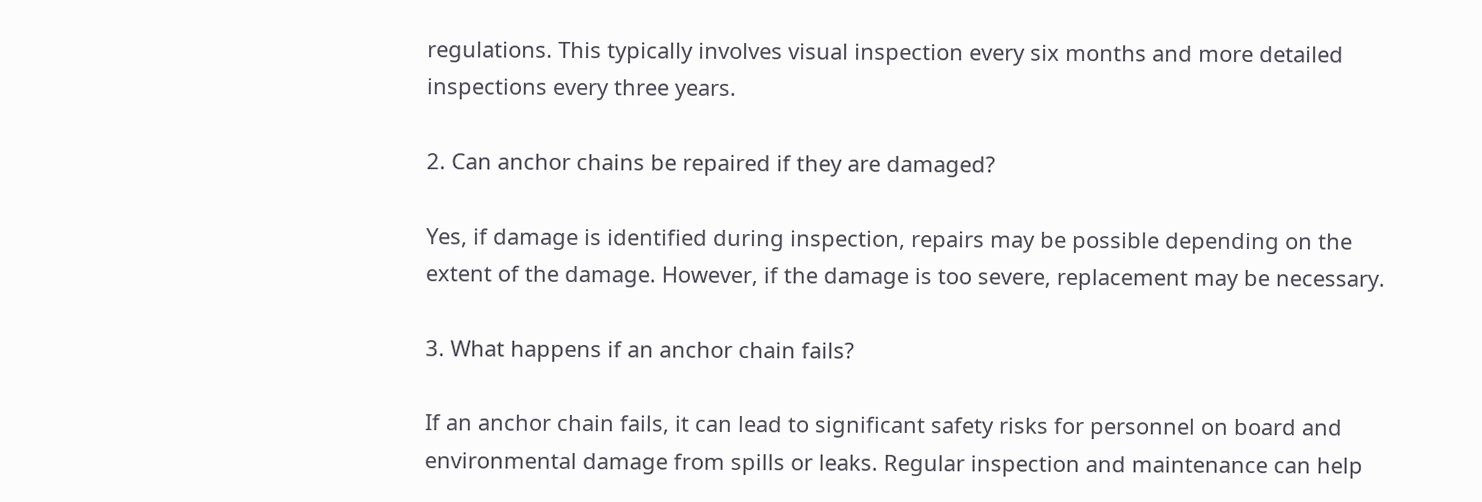regulations. This typically involves visual inspection every six months and more detailed inspections every three years.

2. Can anchor chains be repaired if they are damaged?

Yes, if damage is identified during inspection, repairs may be possible depending on the extent of the damage. However, if the damage is too severe, replacement may be necessary.

3. What happens if an anchor chain fails?

If an anchor chain fails, it can lead to significant safety risks for personnel on board and environmental damage from spills or leaks. Regular inspection and maintenance can help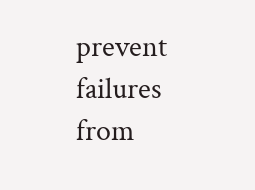prevent failures from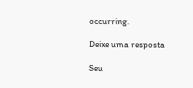occurring.

Deixe uma resposta

Seu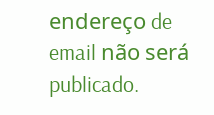endereço de email não será publicado.